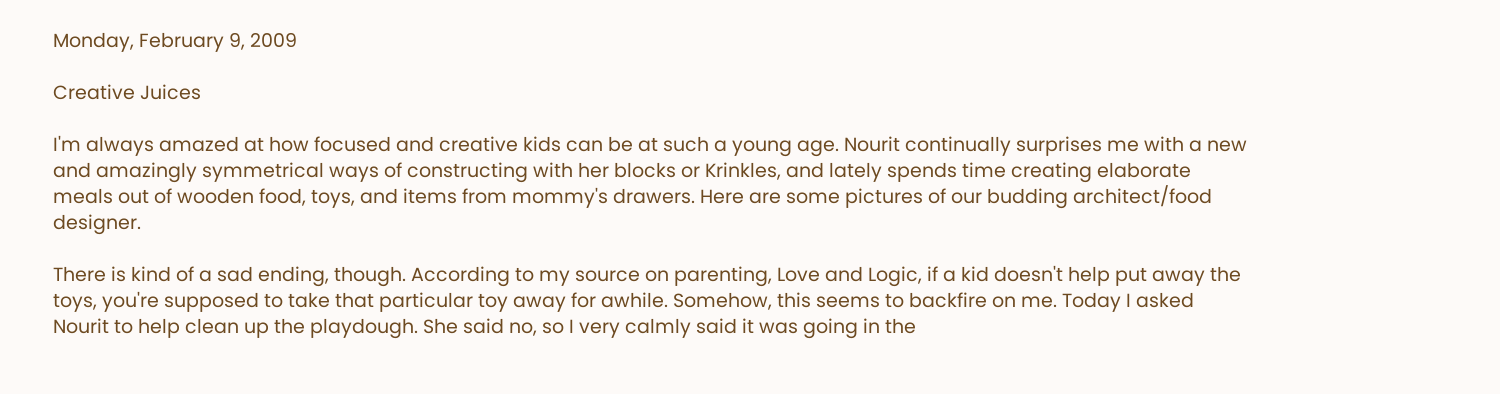Monday, February 9, 2009

Creative Juices

I'm always amazed at how focused and creative kids can be at such a young age. Nourit continually surprises me with a new and amazingly symmetrical ways of constructing with her blocks or Krinkles, and lately spends time creating elaborate meals out of wooden food, toys, and items from mommy's drawers. Here are some pictures of our budding architect/food designer.

There is kind of a sad ending, though. According to my source on parenting, Love and Logic, if a kid doesn't help put away the toys, you're supposed to take that particular toy away for awhile. Somehow, this seems to backfire on me. Today I asked Nourit to help clean up the playdough. She said no, so I very calmly said it was going in the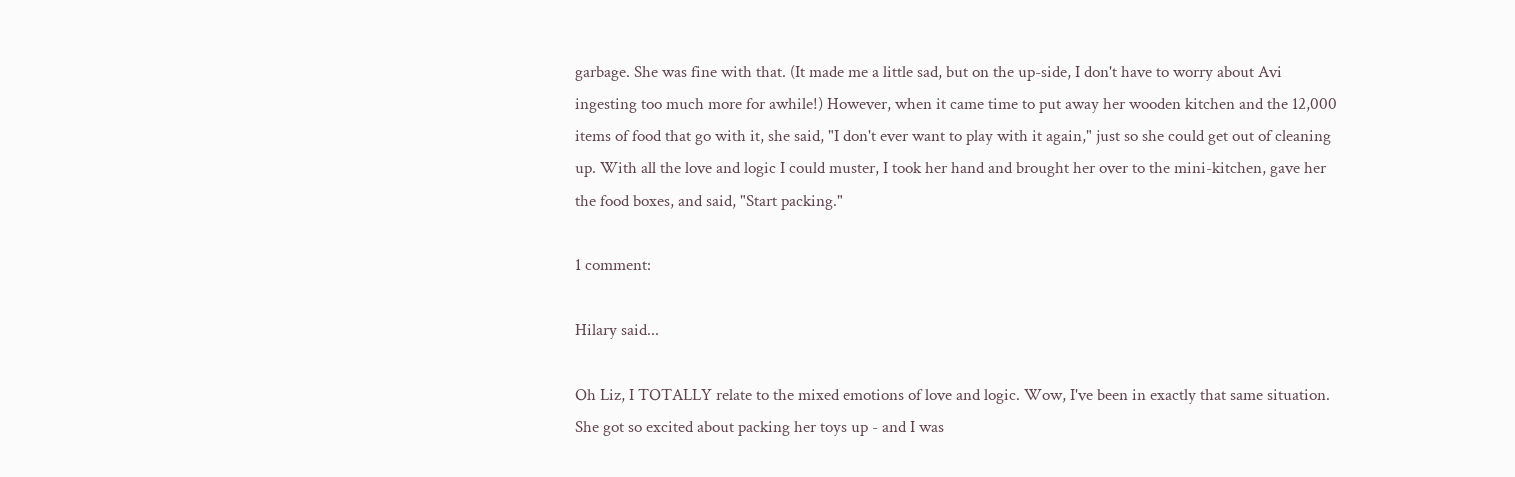garbage. She was fine with that. (It made me a little sad, but on the up-side, I don't have to worry about Avi ingesting too much more for awhile!) However, when it came time to put away her wooden kitchen and the 12,000 items of food that go with it, she said, "I don't ever want to play with it again," just so she could get out of cleaning up. With all the love and logic I could muster, I took her hand and brought her over to the mini-kitchen, gave her the food boxes, and said, "Start packing."

1 comment:

Hilary said...

Oh Liz, I TOTALLY relate to the mixed emotions of love and logic. Wow, I've been in exactly that same situation. She got so excited about packing her toys up - and I was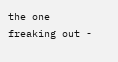the one freaking out -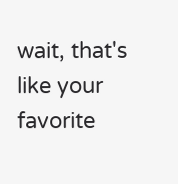wait, that's like your favorite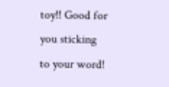toy!! Good for you sticking to your word!